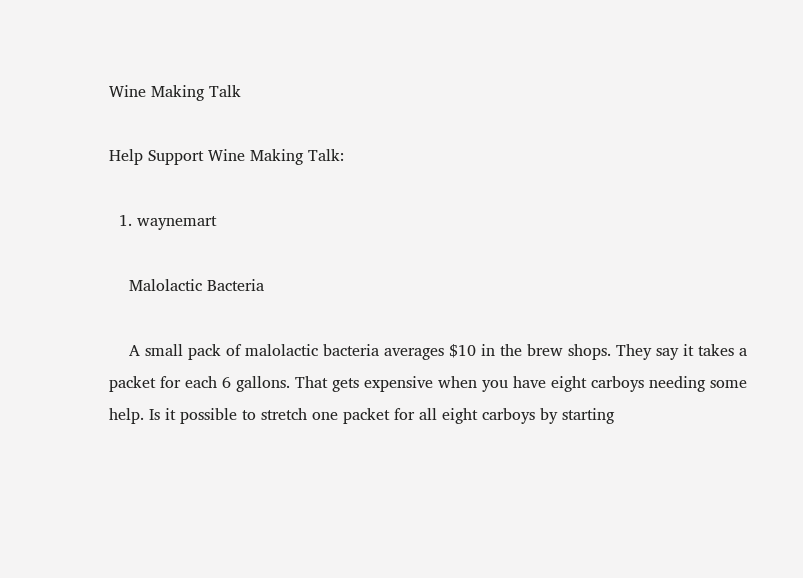Wine Making Talk

Help Support Wine Making Talk:

  1. waynemart

    Malolactic Bacteria

    A small pack of malolactic bacteria averages $10 in the brew shops. They say it takes a packet for each 6 gallons. That gets expensive when you have eight carboys needing some help. Is it possible to stretch one packet for all eight carboys by starting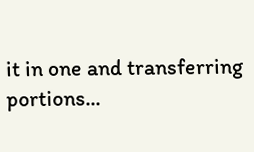it in one and transferring portions...